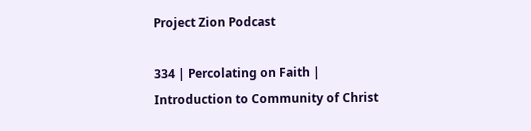Project Zion Podcast

334 | Percolating on Faith | Introduction to Community of Christ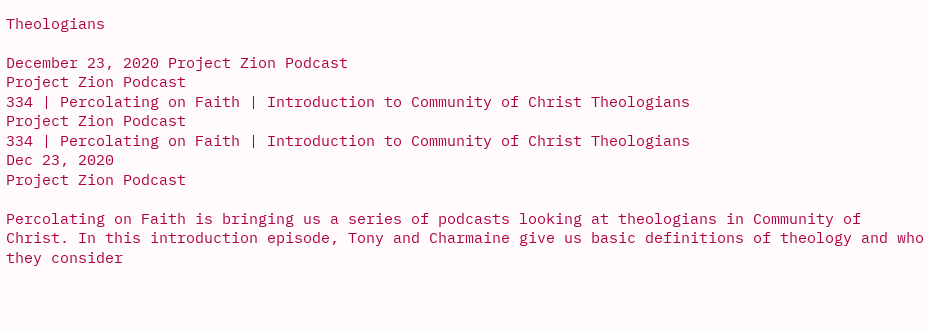Theologians

December 23, 2020 Project Zion Podcast
Project Zion Podcast
334 | Percolating on Faith | Introduction to Community of Christ Theologians
Project Zion Podcast
334 | Percolating on Faith | Introduction to Community of Christ Theologians
Dec 23, 2020
Project Zion Podcast

Percolating on Faith is bringing us a series of podcasts looking at theologians in Community of Christ. In this introduction episode, Tony and Charmaine give us basic definitions of theology and who they consider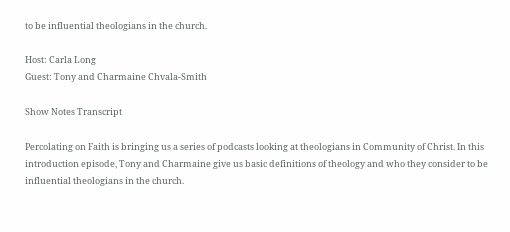to be influential theologians in the church.

Host: Carla Long
Guest: Tony and Charmaine Chvala-Smith

Show Notes Transcript

Percolating on Faith is bringing us a series of podcasts looking at theologians in Community of Christ. In this introduction episode, Tony and Charmaine give us basic definitions of theology and who they consider to be influential theologians in the church.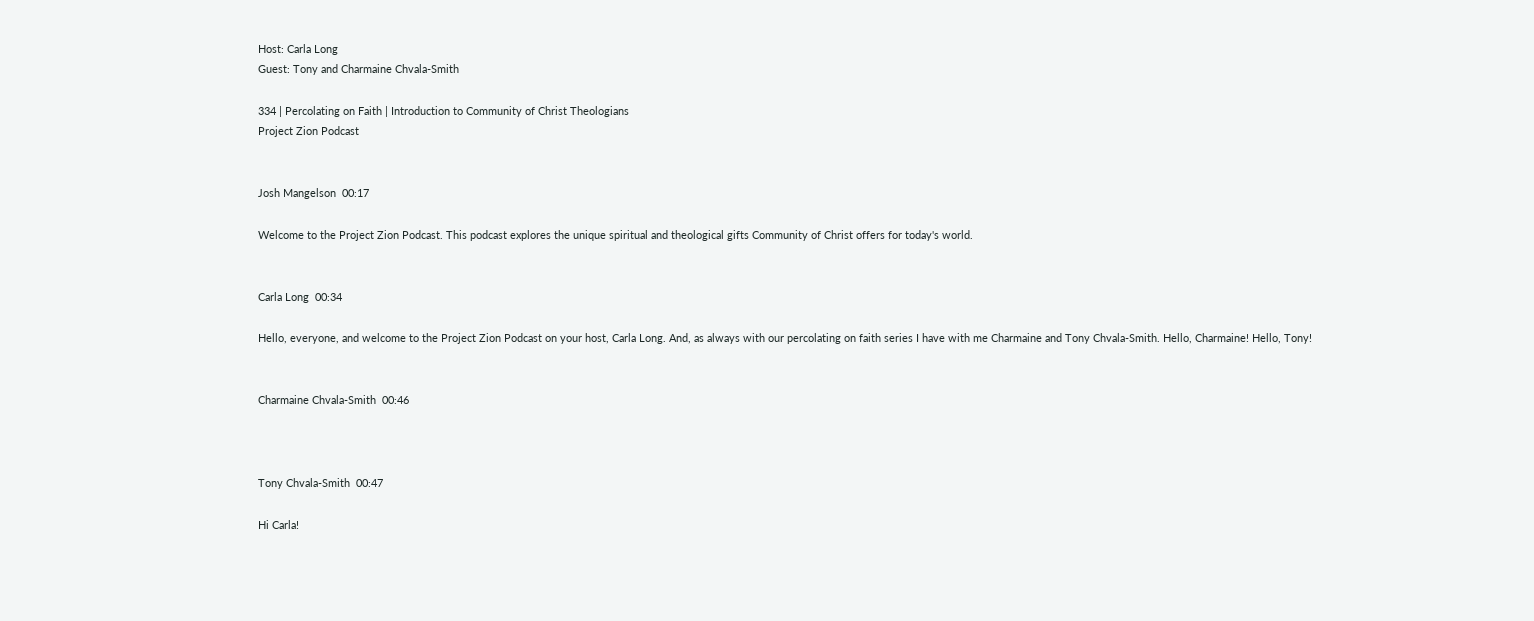Host: Carla Long
Guest: Tony and Charmaine Chvala-Smith

334 | Percolating on Faith | Introduction to Community of Christ Theologians
Project Zion Podcast


Josh Mangelson  00:17

Welcome to the Project Zion Podcast. This podcast explores the unique spiritual and theological gifts Community of Christ offers for today's world.


Carla Long  00:34

Hello, everyone, and welcome to the Project Zion Podcast on your host, Carla Long. And, as always with our percolating on faith series I have with me Charmaine and Tony Chvala-Smith. Hello, Charmaine! Hello, Tony!


Charmaine Chvala-Smith  00:46



Tony Chvala-Smith  00:47

Hi Carla!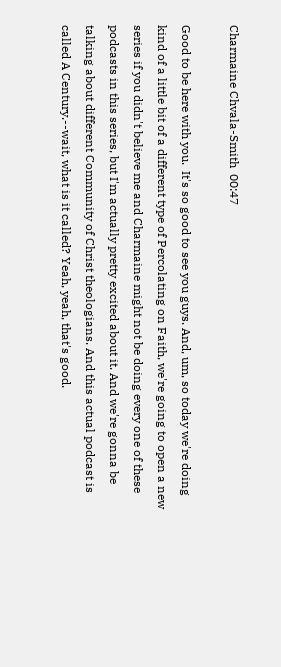Charmaine Chvala-Smith  00:47

Good to be here with you.  It's so good to see you guys. And, um, so today we're doing kind of a little bit of a different type of Percolating on Faith, we're going to open a new series if you didn't believe me and Charmaine might not be doing every one of these podcasts in this series, but I'm actually pretty excited about it. And we're gonna be talking about different Community of Christ theologians. And this actual podcast is called A Century.--wait, what is it called? Yeah, yeah, that's good.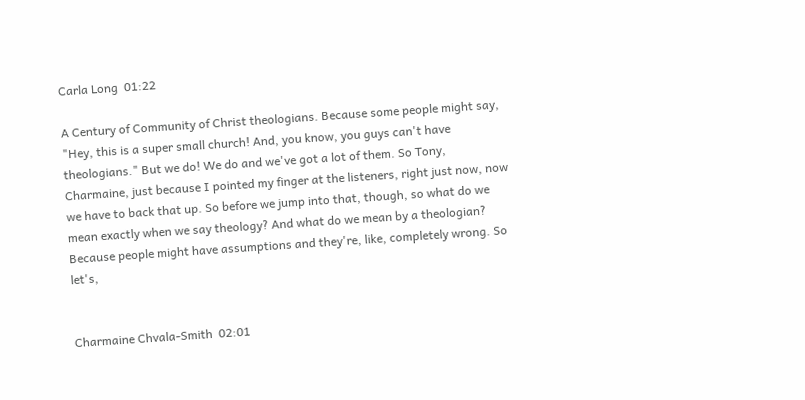Carla Long  01:22

A Century of Community of Christ theologians. Because some people might say, "Hey, this is a super small church! And, you know, you guys can't have theologians." But we do! We do and we've got a lot of them. So Tony, Charmaine, just because I pointed my finger at the listeners, right just now, now we have to back that up. So before we jump into that, though, so what do we mean exactly when we say theology? And what do we mean by a theologian? Because people might have assumptions and they're, like, completely wrong. So let's,


Charmaine Chvala-Smith  02:01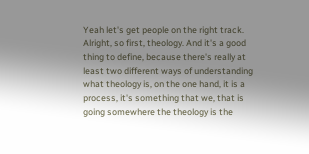Yeah let's get people on the right track. Alright, so first, theology. And it's a good thing to define, because there's really at least two different ways of understanding what theology is, on the one hand, it is a process, it's something that we, that is going somewhere the theology is the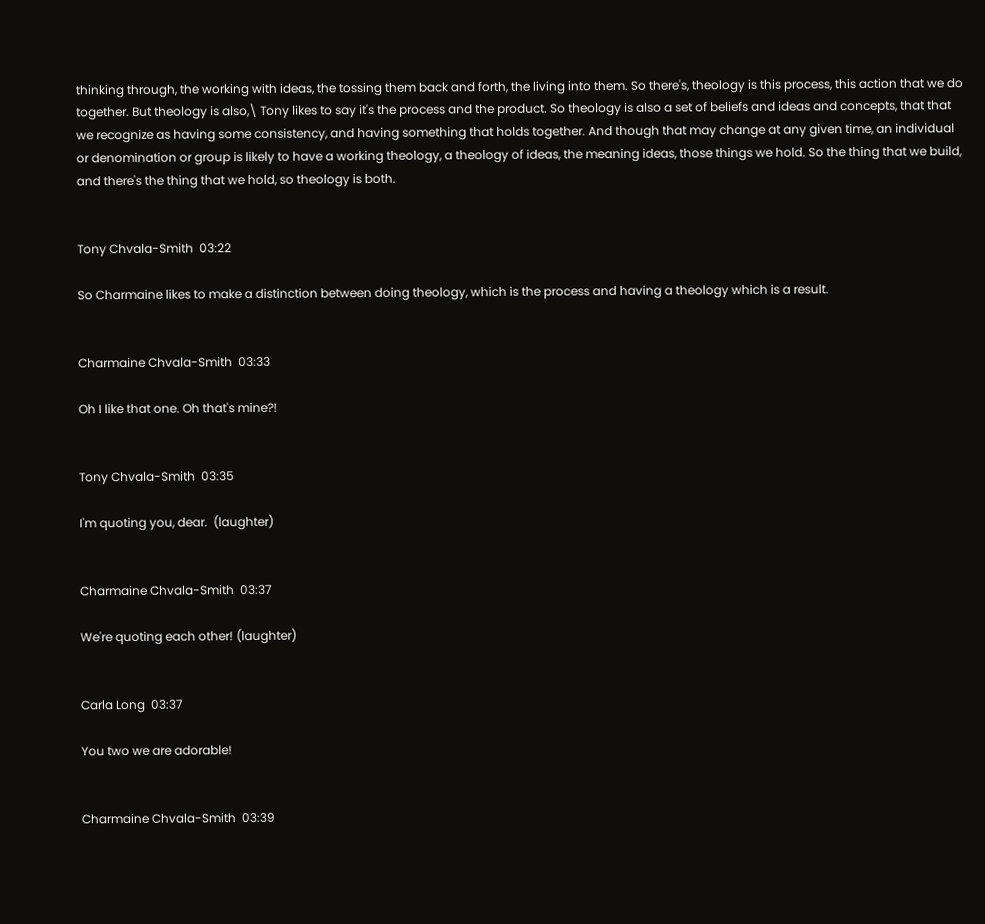thinking through, the working with ideas, the tossing them back and forth, the living into them. So there's, theology is this process, this action that we do together. But theology is also,\ Tony likes to say it's the process and the product. So theology is also a set of beliefs and ideas and concepts, that that we recognize as having some consistency, and having something that holds together. And though that may change at any given time, an individual or denomination or group is likely to have a working theology, a theology of ideas, the meaning ideas, those things we hold. So the thing that we build, and there's the thing that we hold, so theology is both.


Tony Chvala-Smith  03:22

So Charmaine likes to make a distinction between doing theology, which is the process and having a theology which is a result.


Charmaine Chvala-Smith  03:33

Oh I like that one. Oh that's mine?!


Tony Chvala-Smith  03:35

I'm quoting you, dear.  (laughter)


Charmaine Chvala-Smith  03:37

We're quoting each other! (laughter)


Carla Long  03:37

You two we are adorable!


Charmaine Chvala-Smith  03:39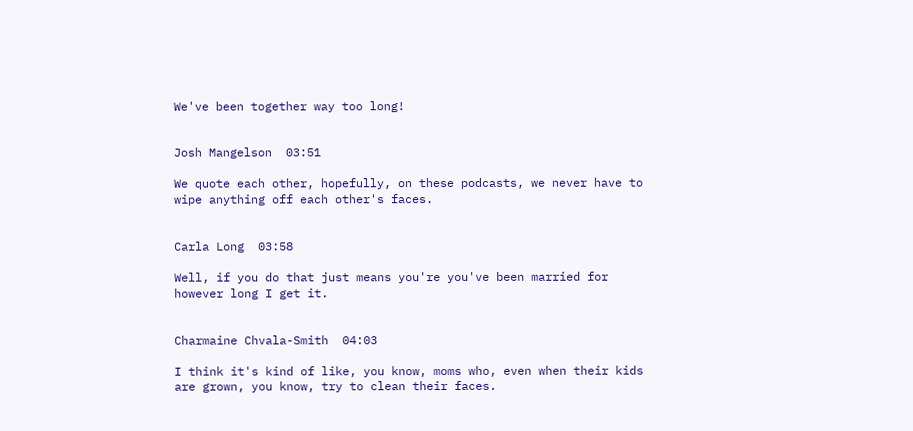We've been together way too long!


Josh Mangelson  03:51

We quote each other, hopefully, on these podcasts, we never have to wipe anything off each other's faces.


Carla Long  03:58

Well, if you do that just means you're you've been married for however long I get it.


Charmaine Chvala-Smith  04:03

I think it's kind of like, you know, moms who, even when their kids are grown, you know, try to clean their faces.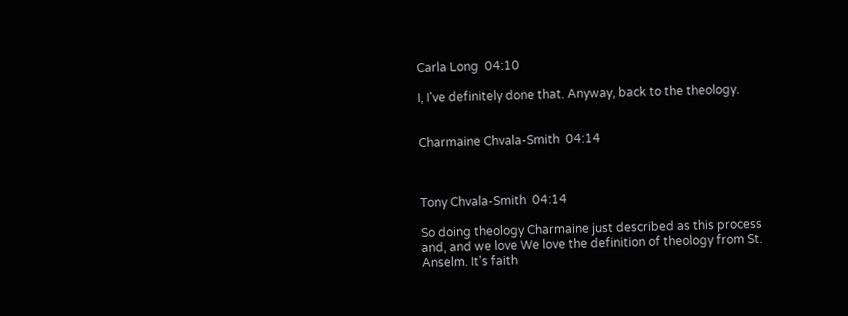Carla Long  04:10

I, I've definitely done that. Anyway, back to the theology.


Charmaine Chvala-Smith  04:14



Tony Chvala-Smith  04:14

So doing theology Charmaine just described as this process and, and we love We love the definition of theology from St. Anselm. It's faith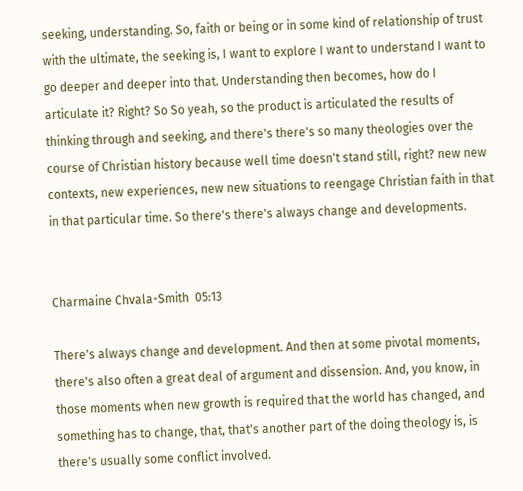seeking, understanding. So, faith or being or in some kind of relationship of trust with the ultimate, the seeking is, I want to explore I want to understand I want to go deeper and deeper into that. Understanding then becomes, how do I articulate it? Right? So So yeah, so the product is articulated the results of thinking through and seeking, and there's there's so many theologies over the course of Christian history because well time doesn't stand still, right? new new contexts, new experiences, new new situations to reengage Christian faith in that in that particular time. So there's there's always change and developments.


Charmaine Chvala-Smith  05:13

There's always change and development. And then at some pivotal moments, there's also often a great deal of argument and dissension. And, you know, in those moments when new growth is required that the world has changed, and something has to change, that, that's another part of the doing theology is, is there's usually some conflict involved.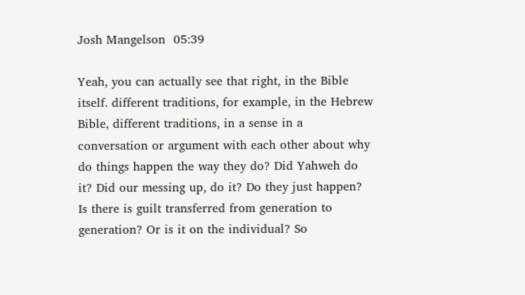Josh Mangelson  05:39

Yeah, you can actually see that right, in the Bible itself. different traditions, for example, in the Hebrew Bible, different traditions, in a sense in a conversation or argument with each other about why do things happen the way they do? Did Yahweh do it? Did our messing up, do it? Do they just happen? Is there is guilt transferred from generation to generation? Or is it on the individual? So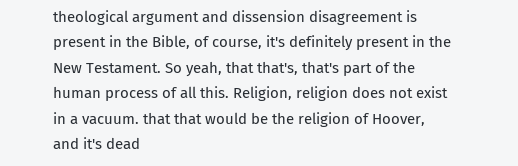theological argument and dissension disagreement is present in the Bible, of course, it's definitely present in the New Testament. So yeah, that that's, that's part of the human process of all this. Religion, religion does not exist in a vacuum. that that would be the religion of Hoover, and it's dead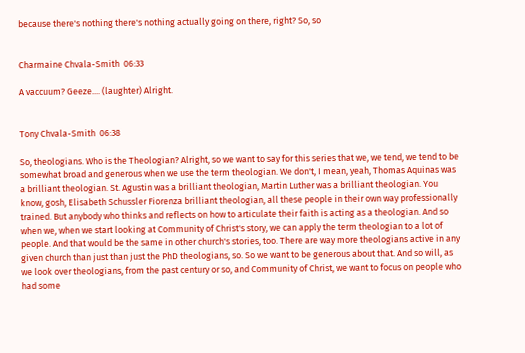because there's nothing there's nothing actually going on there, right? So, so


Charmaine Chvala-Smith  06:33

A vaccuum? Geeze.... (laughter) Alright.


Tony Chvala-Smith  06:38

So, theologians. Who is the Theologian? Alright, so we want to say for this series that we, we tend, we tend to be somewhat broad and generous when we use the term theologian. We don't, I mean, yeah, Thomas Aquinas was a brilliant theologian. St. Agustin was a brilliant theologian, Martin Luther was a brilliant theologian. You know, gosh, Elisabeth Schussler Fiorenza brilliant theologian, all these people in their own way professionally trained. But anybody who thinks and reflects on how to articulate their faith is acting as a theologian. And so when we, when we start looking at Community of Christ's story, we can apply the term theologian to a lot of people. And that would be the same in other church's stories, too. There are way more theologians active in any given church than just than just the PhD theologians, so. So we want to be generous about that. And so will, as we look over theologians, from the past century or so, and Community of Christ, we want to focus on people who had some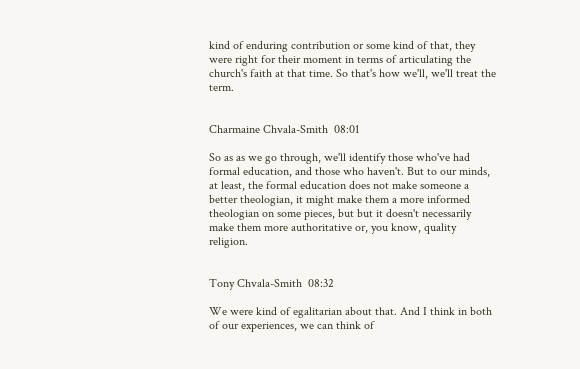kind of enduring contribution or some kind of that, they were right for their moment in terms of articulating the church's faith at that time. So that's how we'll, we'll treat the term.


Charmaine Chvala-Smith  08:01

So as as we go through, we'll identify those who've had formal education, and those who haven't. But to our minds, at least, the formal education does not make someone a better theologian, it might make them a more informed theologian on some pieces, but but it doesn't necessarily make them more authoritative or, you know, quality religion.


Tony Chvala-Smith  08:32

We were kind of egalitarian about that. And I think in both of our experiences, we can think of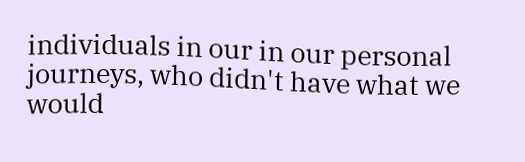individuals in our in our personal journeys, who didn't have what we would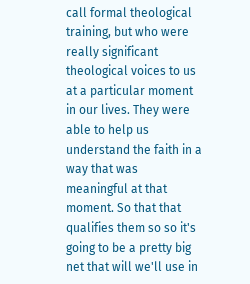call formal theological training, but who were really significant theological voices to us at a particular moment in our lives. They were able to help us understand the faith in a way that was meaningful at that moment. So that that qualifies them so so it's going to be a pretty big net that will we'll use in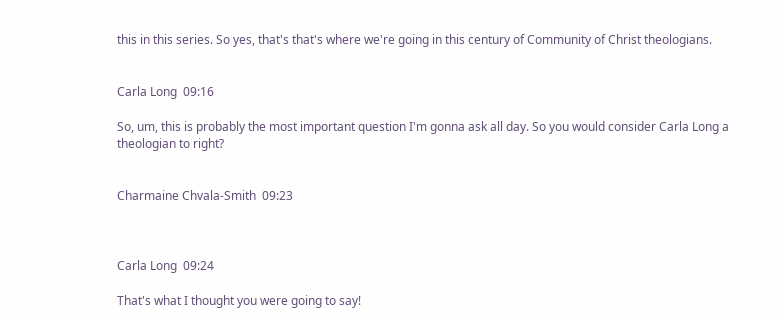this in this series. So yes, that's that's where we're going in this century of Community of Christ theologians.


Carla Long  09:16

So, um, this is probably the most important question I'm gonna ask all day. So you would consider Carla Long a theologian to right?


Charmaine Chvala-Smith  09:23



Carla Long  09:24

That's what I thought you were going to say!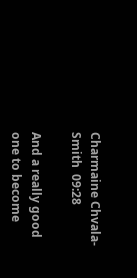Charmaine Chvala-Smith  09:28

And a really good one to become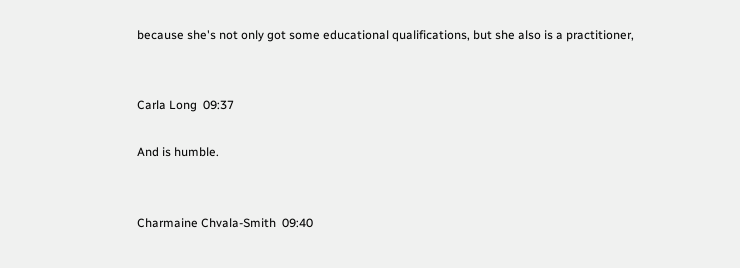because she's not only got some educational qualifications, but she also is a practitioner,


Carla Long  09:37

And is humble.


Charmaine Chvala-Smith  09:40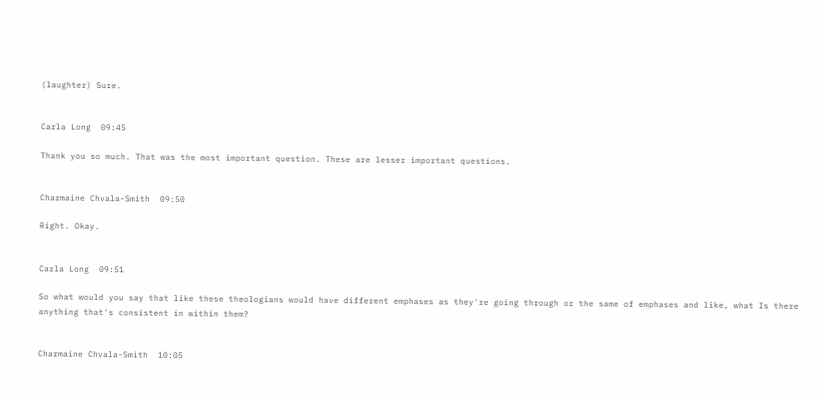(laughter) Sure.


Carla Long  09:45

Thank you so much. That was the most important question. These are lesser important questions.


Charmaine Chvala-Smith  09:50

Right. Okay.


Carla Long  09:51

So what would you say that like these theologians would have different emphases as they're going through or the same of emphases and like, what Is there anything that's consistent in within them?


Charmaine Chvala-Smith  10:05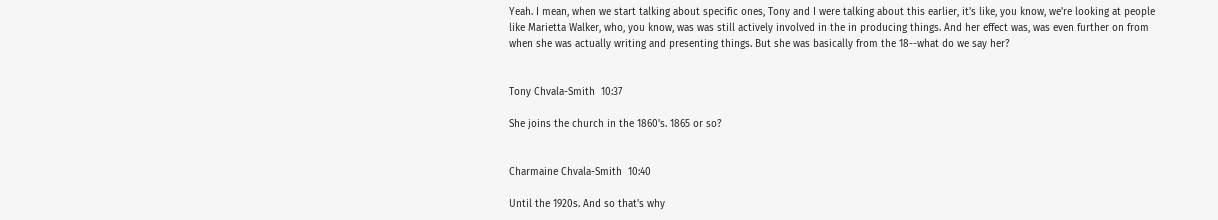Yeah. I mean, when we start talking about specific ones, Tony and I were talking about this earlier, it's like, you know, we're looking at people like Marietta Walker, who, you know, was was still actively involved in the in producing things. And her effect was, was even further on from when she was actually writing and presenting things. But she was basically from the 18--what do we say her?


Tony Chvala-Smith  10:37

She joins the church in the 1860's. 1865 or so?


Charmaine Chvala-Smith  10:40

Until the 1920s. And so that's why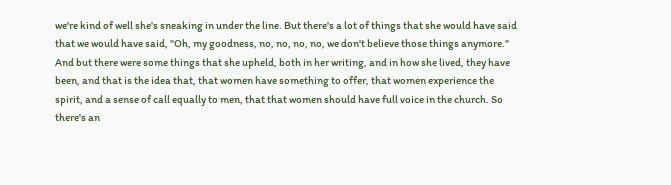we're kind of well she's sneaking in under the line. But there's a lot of things that she would have said that we would have said, "Oh, my goodness, no, no, no, no, we don't believe those things anymore." And but there were some things that she upheld, both in her writing, and in how she lived, they have been, and that is the idea that, that women have something to offer, that women experience the spirit, and a sense of call equally to men, that that women should have full voice in the church. So there's an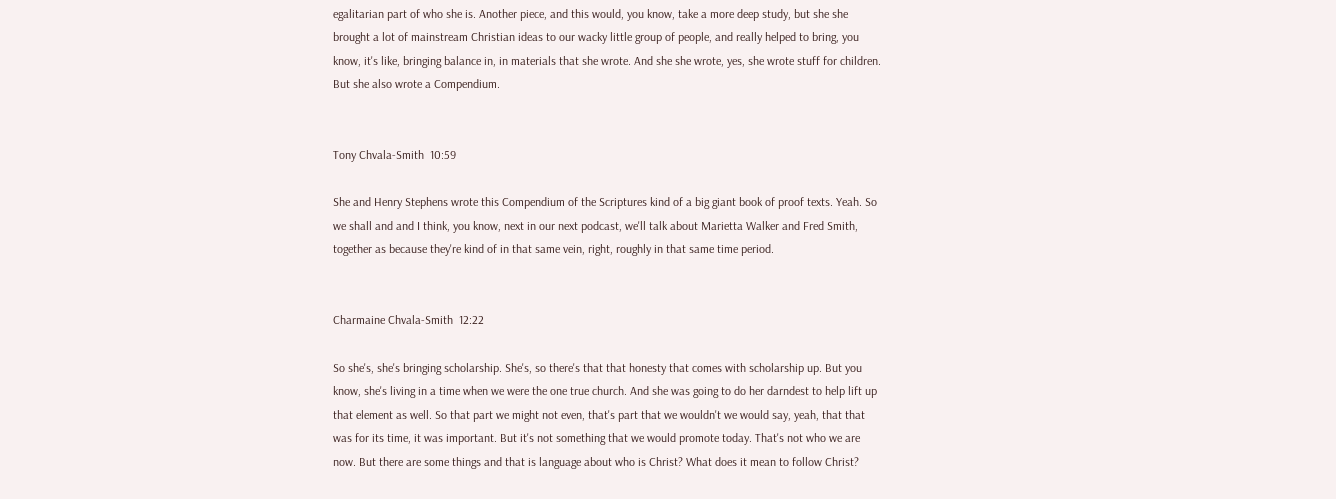egalitarian part of who she is. Another piece, and this would, you know, take a more deep study, but she she brought a lot of mainstream Christian ideas to our wacky little group of people, and really helped to bring, you know, it's like, bringing balance in, in materials that she wrote. And she she wrote, yes, she wrote stuff for children. But she also wrote a Compendium.


Tony Chvala-Smith  10:59

She and Henry Stephens wrote this Compendium of the Scriptures kind of a big giant book of proof texts. Yeah. So we shall and and I think, you know, next in our next podcast, we'll talk about Marietta Walker and Fred Smith, together as because they're kind of in that same vein, right, roughly in that same time period.


Charmaine Chvala-Smith  12:22

So she's, she's bringing scholarship. She's, so there's that that honesty that comes with scholarship up. But you know, she's living in a time when we were the one true church. And she was going to do her darndest to help lift up that element as well. So that part we might not even, that's part that we wouldn't we would say, yeah, that that was for its time, it was important. But it's not something that we would promote today. That's not who we are now. But there are some things and that is language about who is Christ? What does it mean to follow Christ?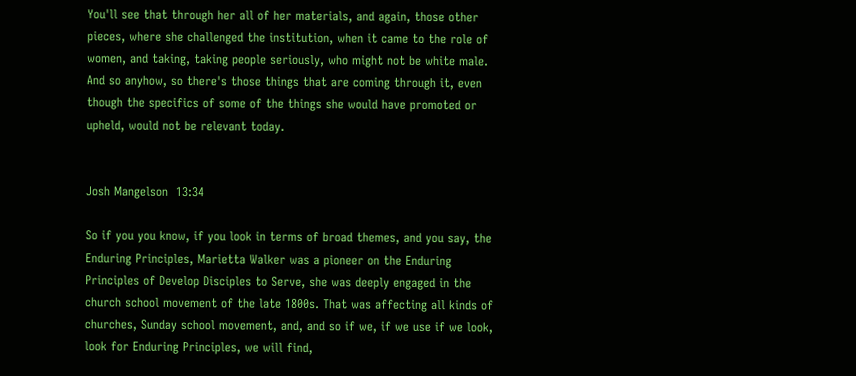You'll see that through her all of her materials, and again, those other pieces, where she challenged the institution, when it came to the role of women, and taking, taking people seriously, who might not be white male. And so anyhow, so there's those things that are coming through it, even though the specifics of some of the things she would have promoted or upheld, would not be relevant today.


Josh Mangelson  13:34

So if you you know, if you look in terms of broad themes, and you say, the Enduring Principles, Marietta Walker was a pioneer on the Enduring Principles of Develop Disciples to Serve, she was deeply engaged in the church school movement of the late 1800s. That was affecting all kinds of churches, Sunday school movement, and, and so if we, if we use if we look, look for Enduring Principles, we will find,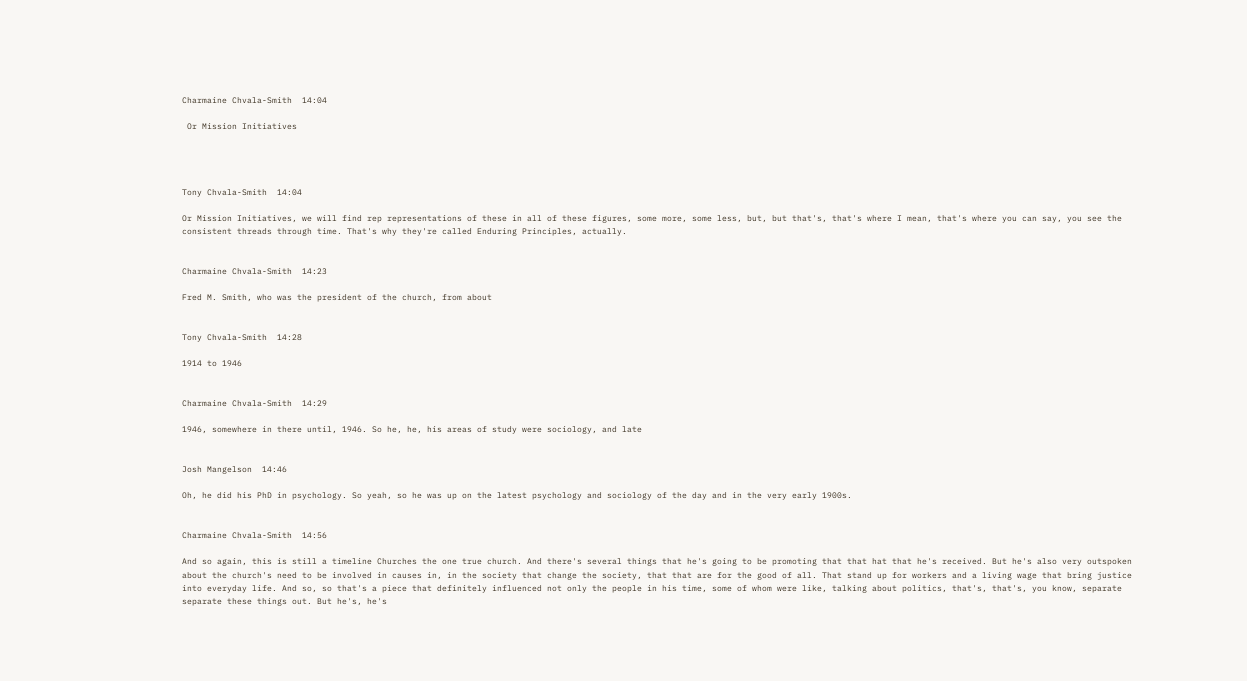Charmaine Chvala-Smith  14:04

 Or Mission Initiatives




Tony Chvala-Smith  14:04

Or Mission Initiatives, we will find rep representations of these in all of these figures, some more, some less, but, but that's, that's where I mean, that's where you can say, you see the consistent threads through time. That's why they're called Enduring Principles, actually.


Charmaine Chvala-Smith  14:23

Fred M. Smith, who was the president of the church, from about


Tony Chvala-Smith  14:28

1914 to 1946


Charmaine Chvala-Smith  14:29

1946, somewhere in there until, 1946. So he, he, his areas of study were sociology, and late


Josh Mangelson  14:46

Oh, he did his PhD in psychology. So yeah, so he was up on the latest psychology and sociology of the day and in the very early 1900s.


Charmaine Chvala-Smith  14:56

And so again, this is still a timeline Churches the one true church. And there's several things that he's going to be promoting that that hat that he's received. But he's also very outspoken about the church's need to be involved in causes in, in the society that change the society, that that are for the good of all. That stand up for workers and a living wage that bring justice into everyday life. And so, so that's a piece that definitely influenced not only the people in his time, some of whom were like, talking about politics, that's, that's, you know, separate separate these things out. But he's, he's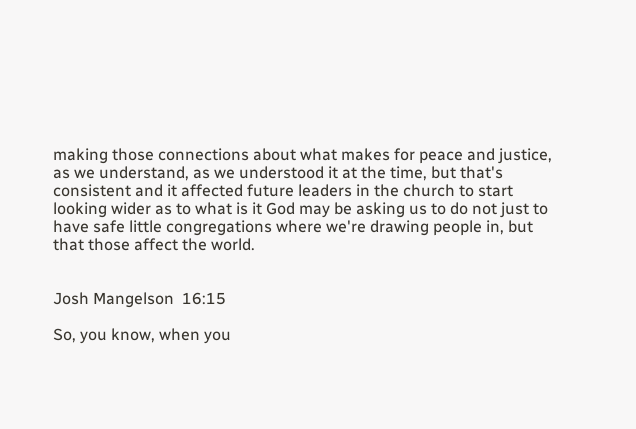making those connections about what makes for peace and justice, as we understand, as we understood it at the time, but that's consistent and it affected future leaders in the church to start looking wider as to what is it God may be asking us to do not just to have safe little congregations where we're drawing people in, but that those affect the world.


Josh Mangelson  16:15

So, you know, when you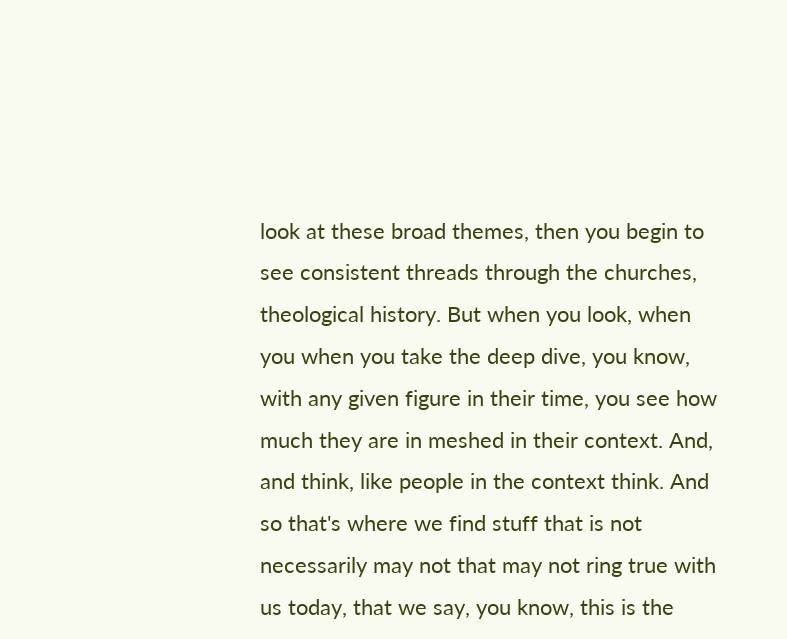look at these broad themes, then you begin to see consistent threads through the churches, theological history. But when you look, when you when you take the deep dive, you know, with any given figure in their time, you see how much they are in meshed in their context. And, and think, like people in the context think. And so that's where we find stuff that is not necessarily may not that may not ring true with us today, that we say, you know, this is the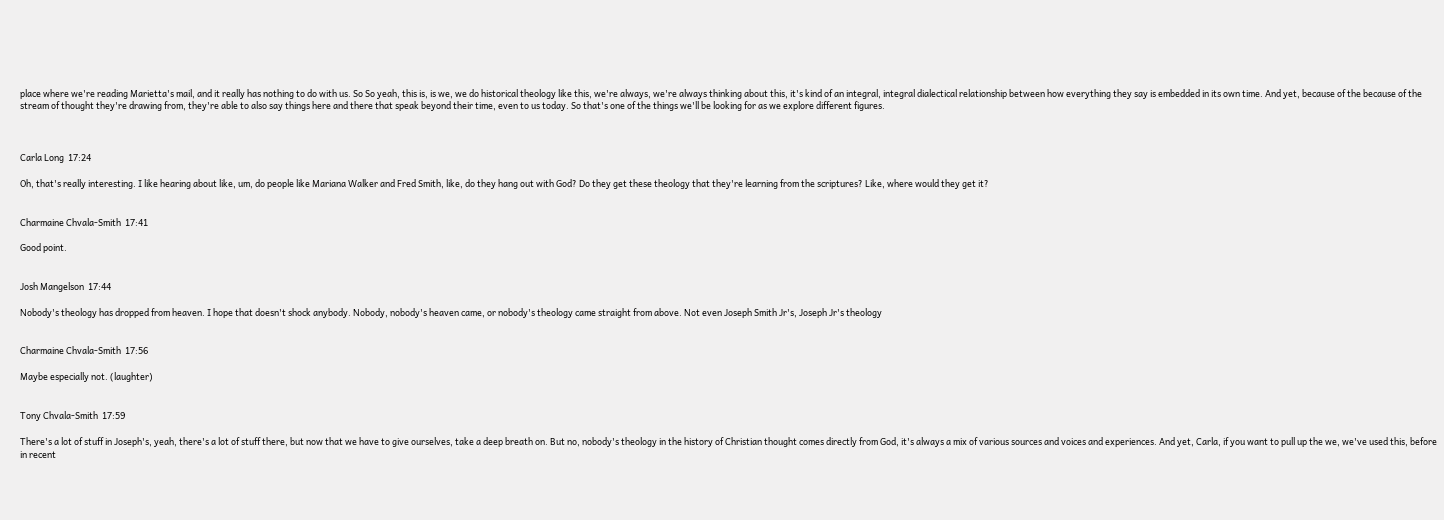place where we're reading Marietta's mail, and it really has nothing to do with us. So So yeah, this is, is we, we do historical theology like this, we're always, we're always thinking about this, it's kind of an integral, integral dialectical relationship between how everything they say is embedded in its own time. And yet, because of the because of the stream of thought they're drawing from, they're able to also say things here and there that speak beyond their time, even to us today. So that's one of the things we'll be looking for as we explore different figures.



Carla Long  17:24

Oh, that's really interesting. I like hearing about like, um, do people like Mariana Walker and Fred Smith, like, do they hang out with God? Do they get these theology that they're learning from the scriptures? Like, where would they get it?


Charmaine Chvala-Smith  17:41

Good point.


Josh Mangelson  17:44

Nobody's theology has dropped from heaven. I hope that doesn't shock anybody. Nobody, nobody's heaven came, or nobody's theology came straight from above. Not even Joseph Smith Jr's, Joseph Jr's theology


Charmaine Chvala-Smith  17:56

Maybe especially not. (laughter)


Tony Chvala-Smith  17:59

There's a lot of stuff in Joseph's, yeah, there's a lot of stuff there, but now that we have to give ourselves, take a deep breath on. But no, nobody's theology in the history of Christian thought comes directly from God, it's always a mix of various sources and voices and experiences. And yet, Carla, if you want to pull up the we, we've used this, before in recent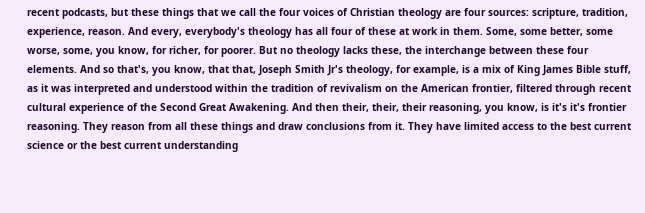recent podcasts, but these things that we call the four voices of Christian theology are four sources: scripture, tradition, experience, reason. And every, everybody's theology has all four of these at work in them. Some, some better, some worse, some, you know, for richer, for poorer. But no theology lacks these, the interchange between these four elements. And so that's, you know, that that, Joseph Smith Jr's theology, for example, is a mix of King James Bible stuff, as it was interpreted and understood within the tradition of revivalism on the American frontier, filtered through recent cultural experience of the Second Great Awakening. And then their, their, their reasoning, you know, is it's it's frontier reasoning. They reason from all these things and draw conclusions from it. They have limited access to the best current science or the best current understanding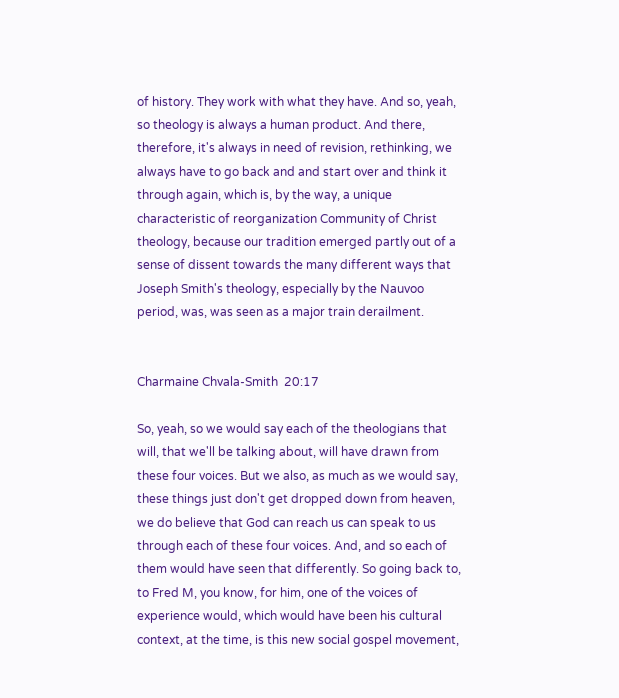of history. They work with what they have. And so, yeah, so theology is always a human product. And there, therefore, it's always in need of revision, rethinking, we always have to go back and and start over and think it through again, which is, by the way, a unique characteristic of reorganization Community of Christ theology, because our tradition emerged partly out of a sense of dissent towards the many different ways that Joseph Smith's theology, especially by the Nauvoo period, was, was seen as a major train derailment.


Charmaine Chvala-Smith  20:17

So, yeah, so we would say each of the theologians that will, that we'll be talking about, will have drawn from these four voices. But we also, as much as we would say, these things just don't get dropped down from heaven, we do believe that God can reach us can speak to us through each of these four voices. And, and so each of them would have seen that differently. So going back to, to Fred M, you know, for him, one of the voices of experience would, which would have been his cultural context, at the time, is this new social gospel movement,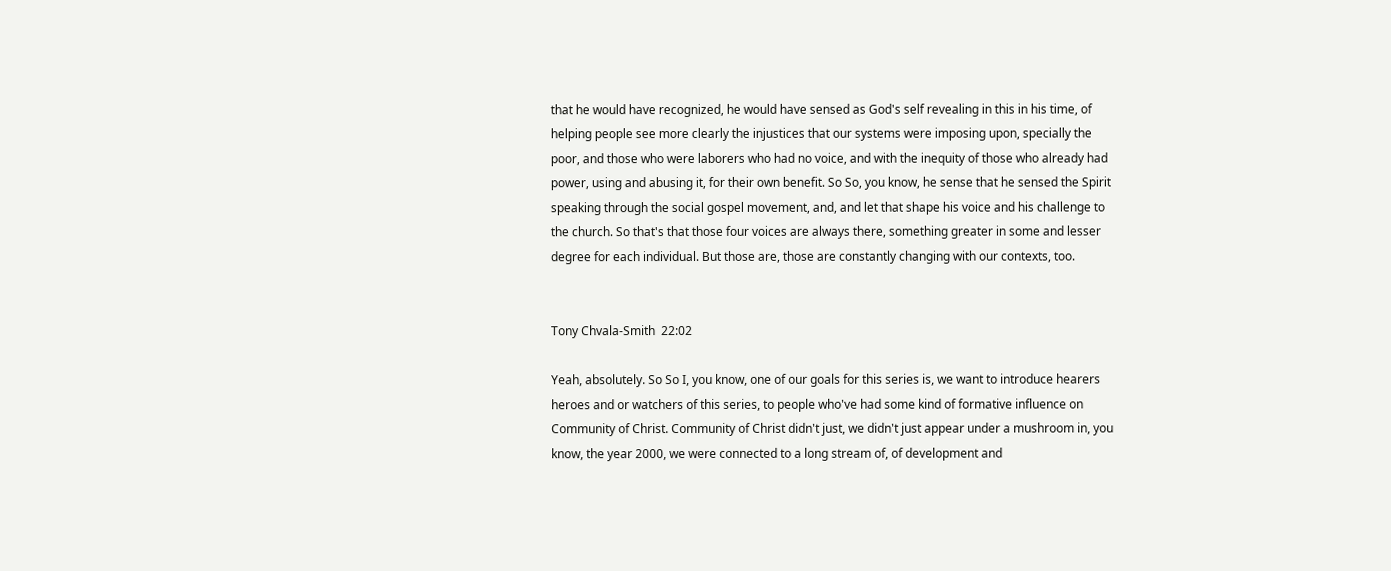that he would have recognized, he would have sensed as God's self revealing in this in his time, of helping people see more clearly the injustices that our systems were imposing upon, specially the poor, and those who were laborers who had no voice, and with the inequity of those who already had power, using and abusing it, for their own benefit. So So, you know, he sense that he sensed the Spirit speaking through the social gospel movement, and, and let that shape his voice and his challenge to the church. So that's that those four voices are always there, something greater in some and lesser degree for each individual. But those are, those are constantly changing with our contexts, too.


Tony Chvala-Smith  22:02

Yeah, absolutely. So So I, you know, one of our goals for this series is, we want to introduce hearers heroes and or watchers of this series, to people who've had some kind of formative influence on Community of Christ. Community of Christ didn't just, we didn't just appear under a mushroom in, you know, the year 2000, we were connected to a long stream of, of development and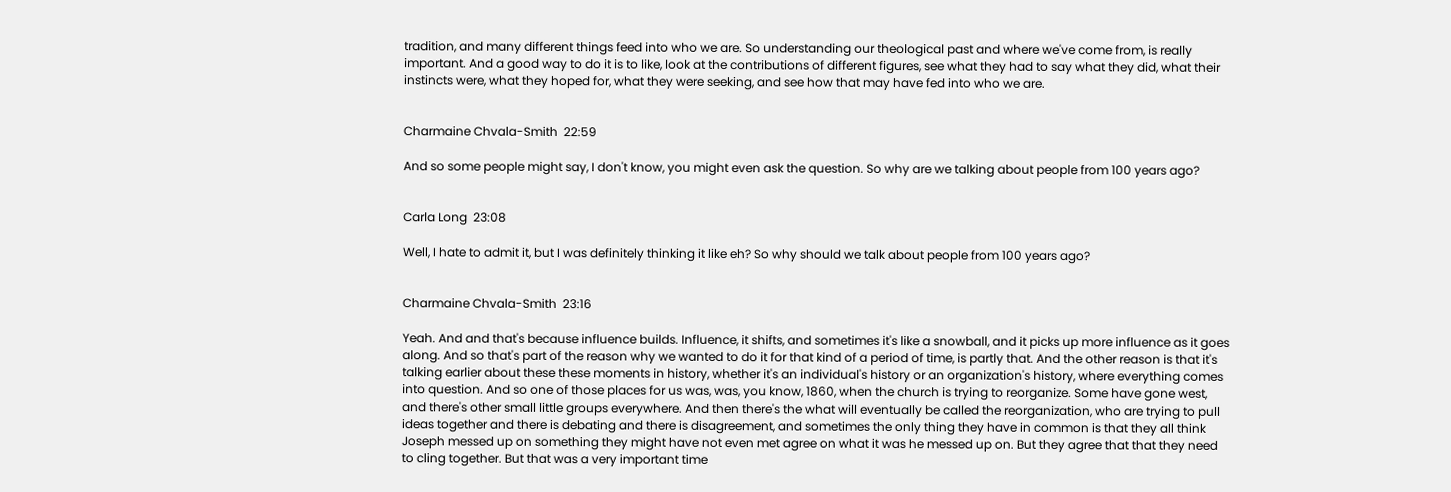tradition, and many different things feed into who we are. So understanding our theological past and where we've come from, is really important. And a good way to do it is to like, look at the contributions of different figures, see what they had to say what they did, what their instincts were, what they hoped for, what they were seeking, and see how that may have fed into who we are.


Charmaine Chvala-Smith  22:59

And so some people might say, I don't know, you might even ask the question. So why are we talking about people from 100 years ago?


Carla Long  23:08

Well, I hate to admit it, but I was definitely thinking it like eh? So why should we talk about people from 100 years ago?


Charmaine Chvala-Smith  23:16

Yeah. And and that's because influence builds. Influence, it shifts, and sometimes it's like a snowball, and it picks up more influence as it goes along. And so that's part of the reason why we wanted to do it for that kind of a period of time, is partly that. And the other reason is that it's talking earlier about these these moments in history, whether it's an individual's history or an organization's history, where everything comes into question. And so one of those places for us was, was, you know, 1860, when the church is trying to reorganize. Some have gone west, and there's other small little groups everywhere. And then there's the what will eventually be called the reorganization, who are trying to pull ideas together and there is debating and there is disagreement, and sometimes the only thing they have in common is that they all think Joseph messed up on something they might have not even met agree on what it was he messed up on. But they agree that that they need to cling together. But that was a very important time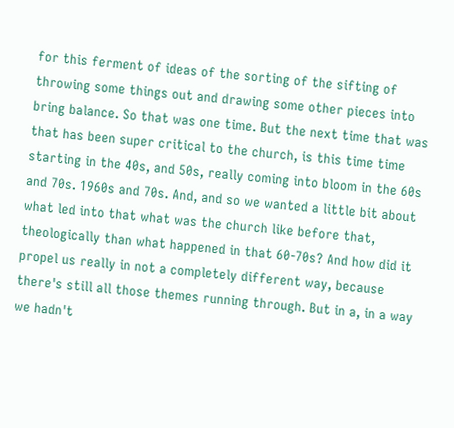for this ferment of ideas of the sorting of the sifting of throwing some things out and drawing some other pieces into bring balance. So that was one time. But the next time that was that has been super critical to the church, is this time time starting in the 40s, and 50s, really coming into bloom in the 60s and 70s. 1960s and 70s. And, and so we wanted a little bit about what led into that what was the church like before that, theologically than what happened in that 60-70s? And how did it propel us really in not a completely different way, because there's still all those themes running through. But in a, in a way we hadn't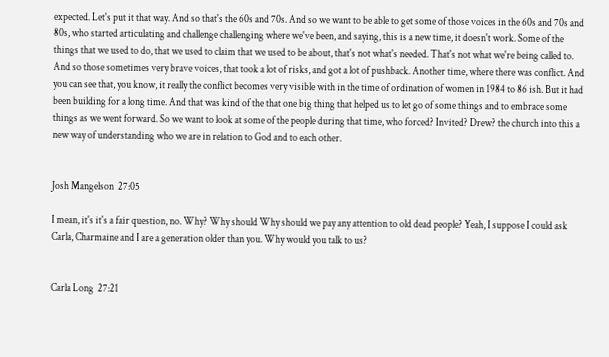expected. Let's put it that way. And so that's the 60s and 70s. And so we want to be able to get some of those voices in the 60s and 70s and 80s, who started articulating and challenge challenging where we've been, and saying, this is a new time, it doesn't work. Some of the things that we used to do, that we used to claim that we used to be about, that's not what's needed. That's not what we're being called to. And so those sometimes very brave voices, that took a lot of risks, and got a lot of pushback. Another time, where there was conflict. And you can see that, you know, it really the conflict becomes very visible with in the time of ordination of women in 1984 to 86 ish. But it had been building for a long time. And that was kind of the that one big thing that helped us to let go of some things and to embrace some things as we went forward. So we want to look at some of the people during that time, who forced? Invited? Drew? the church into this a new way of understanding who we are in relation to God and to each other.


Josh Mangelson  27:05

I mean, it's it's a fair question, no. Why? Why should Why should we pay any attention to old dead people? Yeah, I suppose I could ask Carla, Charmaine and I are a generation older than you. Why would you talk to us?


Carla Long  27:21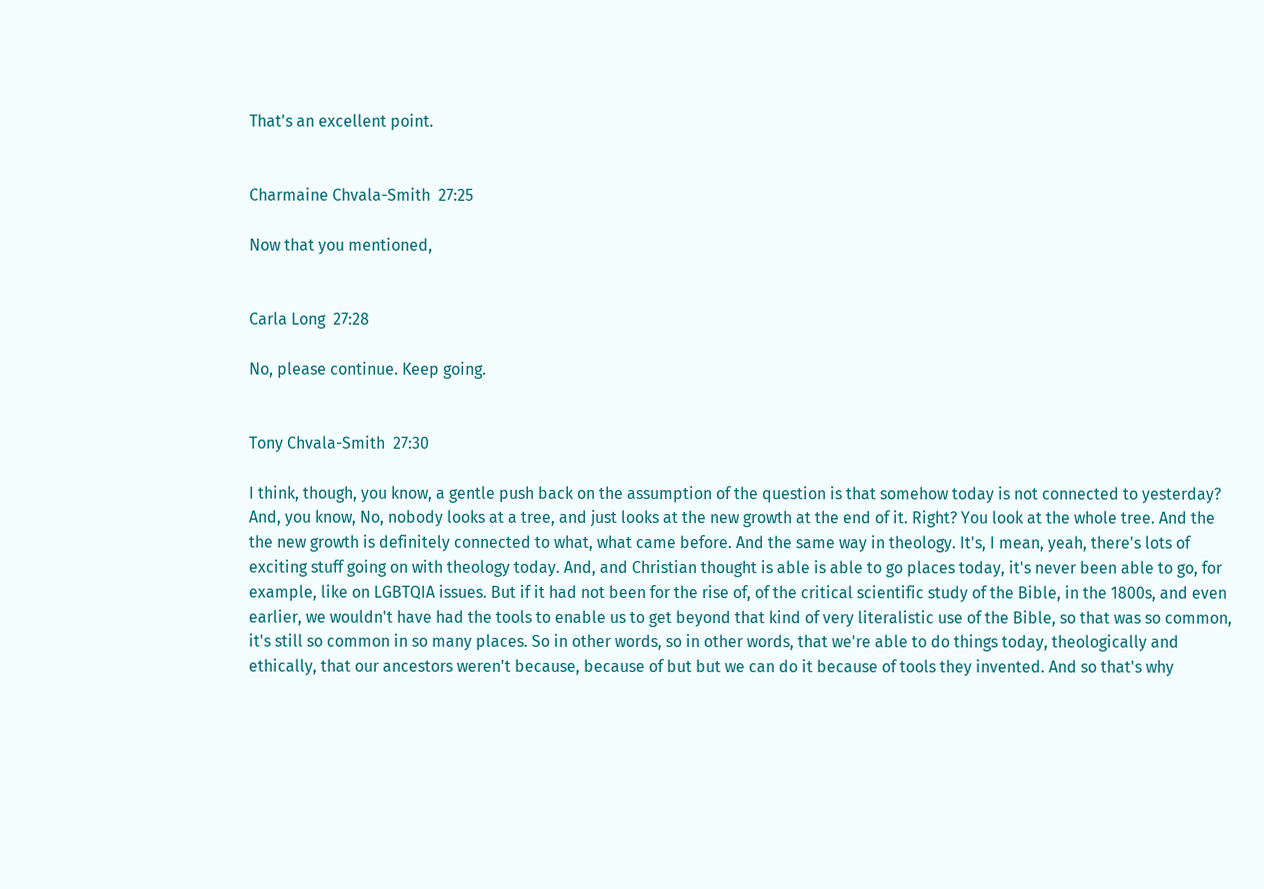That's an excellent point.


Charmaine Chvala-Smith  27:25

Now that you mentioned,


Carla Long  27:28

No, please continue. Keep going.


Tony Chvala-Smith  27:30

I think, though, you know, a gentle push back on the assumption of the question is that somehow today is not connected to yesterday? And, you know, No, nobody looks at a tree, and just looks at the new growth at the end of it. Right? You look at the whole tree. And the the new growth is definitely connected to what, what came before. And the same way in theology. It's, I mean, yeah, there's lots of exciting stuff going on with theology today. And, and Christian thought is able is able to go places today, it's never been able to go, for example, like on LGBTQIA issues. But if it had not been for the rise of, of the critical scientific study of the Bible, in the 1800s, and even earlier, we wouldn't have had the tools to enable us to get beyond that kind of very literalistic use of the Bible, so that was so common, it's still so common in so many places. So in other words, so in other words, that we're able to do things today, theologically and ethically, that our ancestors weren't because, because of but but we can do it because of tools they invented. And so that's why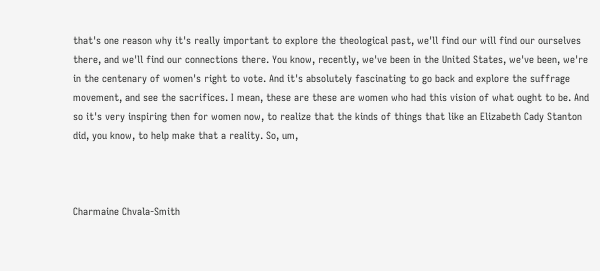that's one reason why it's really important to explore the theological past, we'll find our will find our ourselves there, and we'll find our connections there. You know, recently, we've been in the United States, we've been, we're in the centenary of women's right to vote. And it's absolutely fascinating to go back and explore the suffrage movement, and see the sacrifices. I mean, these are these are women who had this vision of what ought to be. And so it's very inspiring then for women now, to realize that the kinds of things that like an Elizabeth Cady Stanton did, you know, to help make that a reality. So, um,



Charmaine Chvala-Smith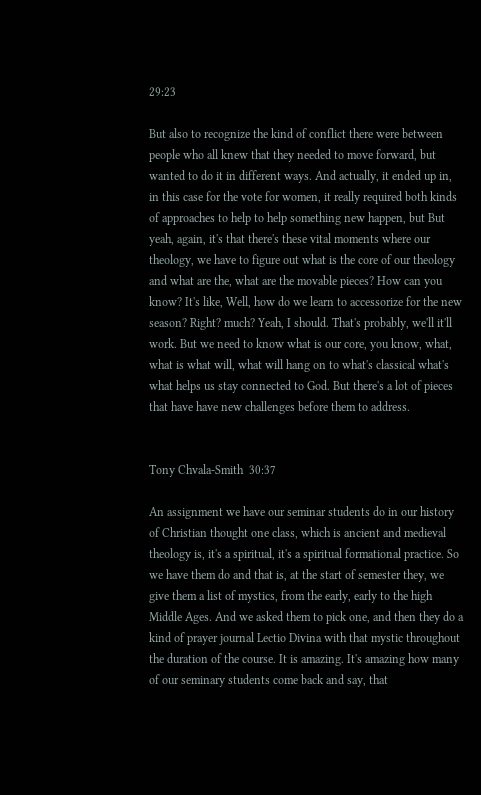29:23

But also to recognize the kind of conflict there were between people who all knew that they needed to move forward, but wanted to do it in different ways. And actually, it ended up in, in this case for the vote for women, it really required both kinds of approaches to help to help something new happen, but But yeah, again, it's that there's these vital moments where our theology, we have to figure out what is the core of our theology and what are the, what are the movable pieces? How can you know? It's like, Well, how do we learn to accessorize for the new season? Right? much? Yeah, I should. That's probably, we'll it'll work. But we need to know what is our core, you know, what, what is what will, what will hang on to what's classical what's what helps us stay connected to God. But there's a lot of pieces that have have new challenges before them to address.


Tony Chvala-Smith  30:37

An assignment we have our seminar students do in our history of Christian thought one class, which is ancient and medieval theology is, it's a spiritual, it's a spiritual formational practice. So we have them do and that is, at the start of semester they, we give them a list of mystics, from the early, early to the high Middle Ages. And we asked them to pick one, and then they do a kind of prayer journal Lectio Divina with that mystic throughout the duration of the course. It is amazing. It's amazing how many of our seminary students come back and say, that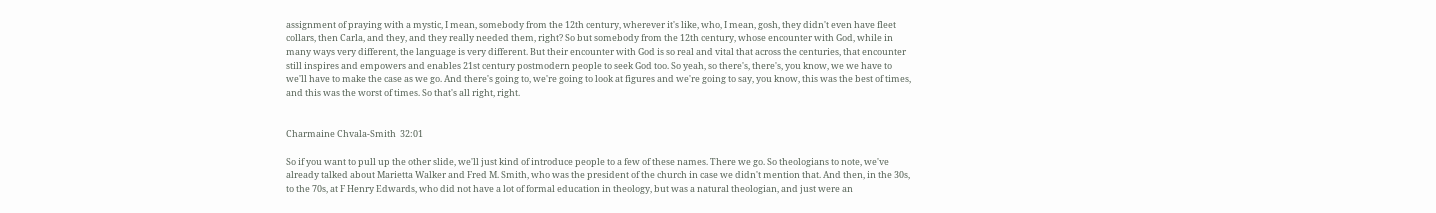assignment of praying with a mystic, I mean, somebody from the 12th century, wherever it's like, who, I mean, gosh, they didn't even have fleet collars, then Carla, and they, and they really needed them, right? So but somebody from the 12th century, whose encounter with God, while in many ways very different, the language is very different. But their encounter with God is so real and vital that across the centuries, that encounter still inspires and empowers and enables 21st century postmodern people to seek God too. So yeah, so there's, there's, you know, we we have to we'll have to make the case as we go. And there's going to, we're going to look at figures and we're going to say, you know, this was the best of times, and this was the worst of times. So that's all right, right.


Charmaine Chvala-Smith  32:01

So if you want to pull up the other slide, we'll just kind of introduce people to a few of these names. There we go. So theologians to note, we've already talked about Marietta Walker and Fred M. Smith, who was the president of the church in case we didn't mention that. And then, in the 30s, to the 70s, at F Henry Edwards, who did not have a lot of formal education in theology, but was a natural theologian, and just were an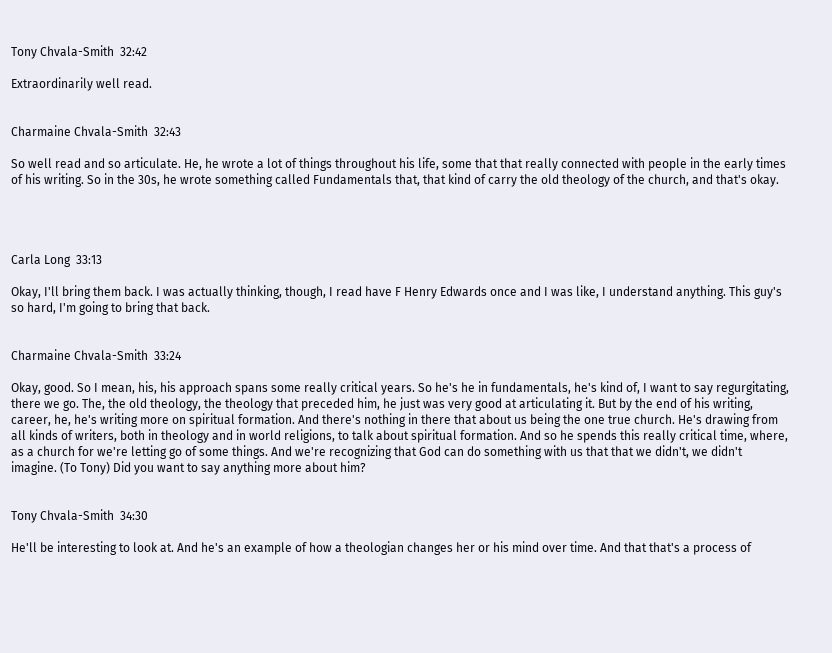Tony Chvala-Smith  32:42

Extraordinarily well read.


Charmaine Chvala-Smith  32:43

So well read and so articulate. He, he wrote a lot of things throughout his life, some that that really connected with people in the early times of his writing. So in the 30s, he wrote something called Fundamentals that, that kind of carry the old theology of the church, and that's okay.




Carla Long  33:13

Okay, I'll bring them back. I was actually thinking, though, I read have F Henry Edwards once and I was like, I understand anything. This guy's so hard, I'm going to bring that back.


Charmaine Chvala-Smith  33:24

Okay, good. So I mean, his, his approach spans some really critical years. So he's he in fundamentals, he's kind of, I want to say regurgitating, there we go. The, the old theology, the theology that preceded him, he just was very good at articulating it. But by the end of his writing, career, he, he's writing more on spiritual formation. And there's nothing in there that about us being the one true church. He's drawing from all kinds of writers, both in theology and in world religions, to talk about spiritual formation. And so he spends this really critical time, where, as a church for we're letting go of some things. And we're recognizing that God can do something with us that that we didn't, we didn't imagine. (To Tony) Did you want to say anything more about him?


Tony Chvala-Smith  34:30

He'll be interesting to look at. And he's an example of how a theologian changes her or his mind over time. And that that's a process of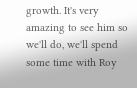growth. It's very amazing to see him so we'll do, we'll spend some time with Roy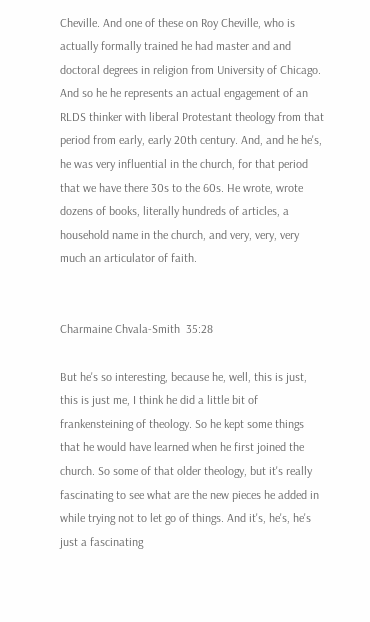Cheville. And one of these on Roy Cheville, who is actually formally trained he had master and and doctoral degrees in religion from University of Chicago. And so he he represents an actual engagement of an RLDS thinker with liberal Protestant theology from that period from early, early 20th century. And, and he he's, he was very influential in the church, for that period that we have there 30s to the 60s. He wrote, wrote dozens of books, literally hundreds of articles, a household name in the church, and very, very, very much an articulator of faith.


Charmaine Chvala-Smith  35:28

But he's so interesting, because he, well, this is just, this is just me, I think he did a little bit of frankensteining of theology. So he kept some things that he would have learned when he first joined the church. So some of that older theology, but it's really fascinating to see what are the new pieces he added in while trying not to let go of things. And it's, he's, he's just a fascinating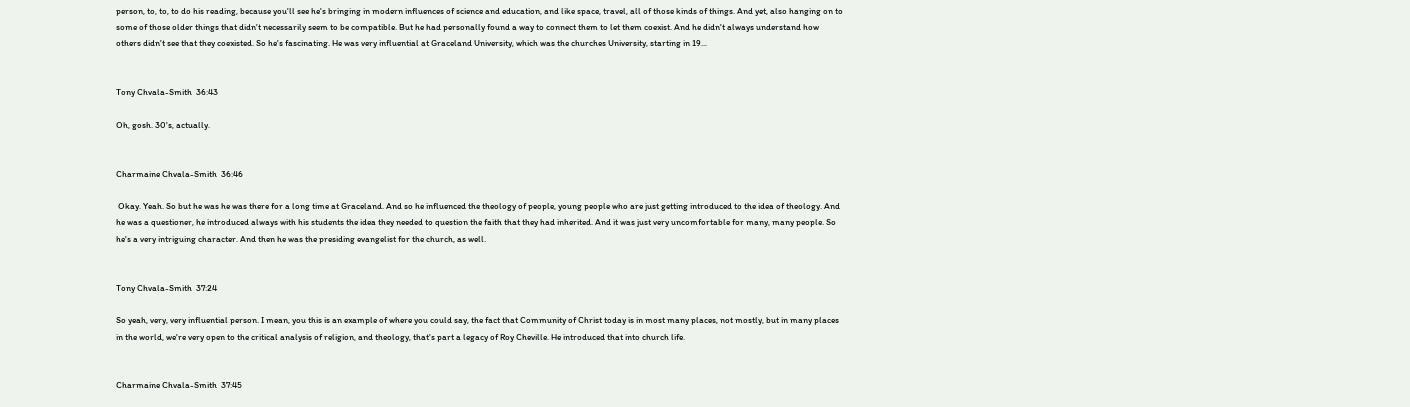person, to, to, to do his reading, because you'll see he's bringing in modern influences of science and education, and like space, travel, all of those kinds of things. And yet, also hanging on to some of those older things that didn't necessarily seem to be compatible. But he had personally found a way to connect them to let them coexist. And he didn't always understand how others didn't see that they coexisted. So he's fascinating. He was very influential at Graceland University, which was the churches University, starting in 19...


Tony Chvala-Smith  36:43

Oh, gosh. 30's, actually.


Charmaine Chvala-Smith  36:46

 Okay. Yeah. So but he was he was there for a long time at Graceland. And so he influenced the theology of people, young people who are just getting introduced to the idea of theology. And he was a questioner, he introduced always with his students the idea they needed to question the faith that they had inherited. And it was just very uncomfortable for many, many people. So he's a very intriguing character. And then he was the presiding evangelist for the church, as well.


Tony Chvala-Smith  37:24

So yeah, very, very influential person. I mean, you this is an example of where you could say, the fact that Community of Christ today is in most many places, not mostly, but in many places in the world, we're very open to the critical analysis of religion, and theology, that's part a legacy of Roy Cheville. He introduced that into church life.


Charmaine Chvala-Smith  37:45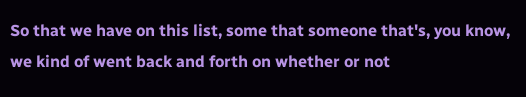So that we have on this list, some that someone that's, you know, we kind of went back and forth on whether or not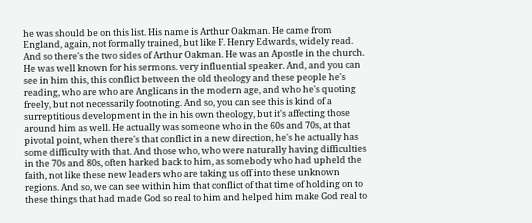he was should be on this list. His name is Arthur Oakman. He came from England, again, not formally trained, but like F. Henry Edwards, widely read. And so there's the two sides of Arthur Oakman. He was an Apostle in the church. He was well known for his sermons. very influential speaker. And, and you can see in him this, this conflict between the old theology and these people he's reading, who are who are Anglicans in the modern age, and who he's quoting freely, but not necessarily footnoting. And so, you can see this is kind of a surreptitious development in the in his own theology, but it's affecting those around him as well. He actually was someone who in the 60s and 70s, at that pivotal point, when there's that conflict in a new direction, he's he actually has some difficulty with that. And those who, who were naturally having difficulties in the 70s and 80s, often harked back to him, as somebody who had upheld the faith, not like these new leaders who are taking us off into these unknown regions. And so, we can see within him that conflict of that time of holding on to these things that had made God so real to him and helped him make God real to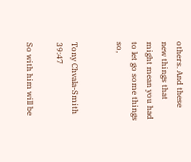others. And these new things that might mean you had to let go some things so,


Tony Chvala-Smith  39:47

So with him will be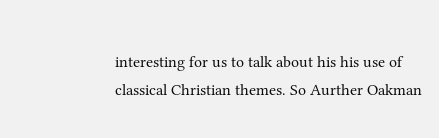interesting for us to talk about his his use of classical Christian themes. So Aurther Oakman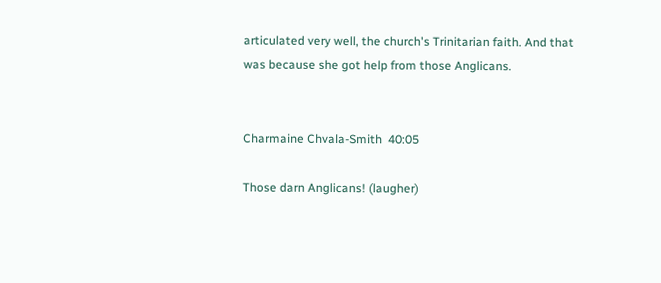articulated very well, the church's Trinitarian faith. And that was because she got help from those Anglicans.


Charmaine Chvala-Smith  40:05

Those darn Anglicans! (laugher)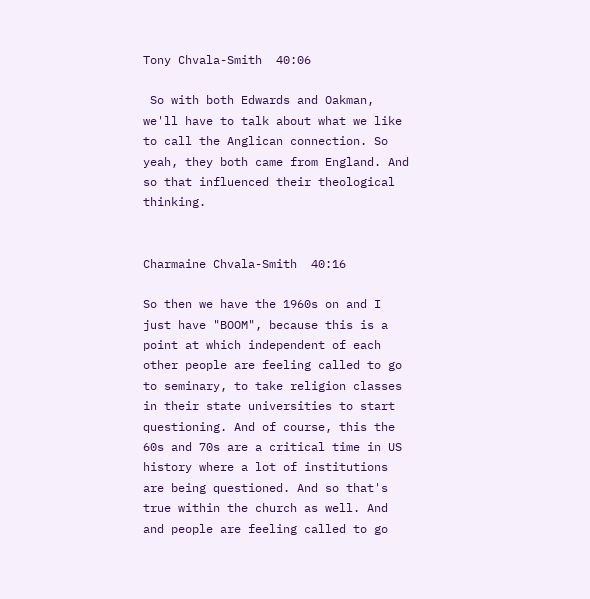Tony Chvala-Smith  40:06

 So with both Edwards and Oakman, we'll have to talk about what we like to call the Anglican connection. So yeah, they both came from England. And so that influenced their theological thinking.


Charmaine Chvala-Smith  40:16

So then we have the 1960s on and I just have "BOOM", because this is a point at which independent of each other people are feeling called to go to seminary, to take religion classes in their state universities to start questioning. And of course, this the 60s and 70s are a critical time in US history where a lot of institutions are being questioned. And so that's true within the church as well. And and people are feeling called to go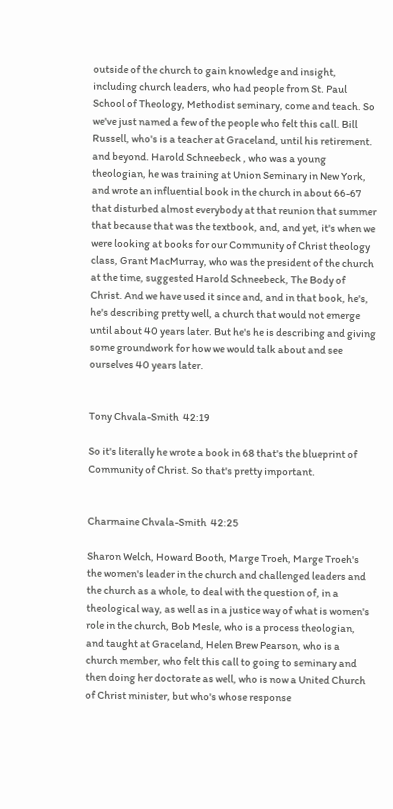outside of the church to gain knowledge and insight, including church leaders, who had people from St. Paul School of Theology, Methodist seminary, come and teach. So we've just named a few of the people who felt this call. Bill Russell, who's is a teacher at Graceland, until his retirement. and beyond. Harold Schneebeck , who was a young theologian, he was training at Union Seminary in New York, and wrote an influential book in the church in about 66-67 that disturbed almost everybody at that reunion that summer that because that was the textbook, and, and yet, it's when we were looking at books for our Community of Christ theology class, Grant MacMurray, who was the president of the church at the time, suggested Harold Schneebeck, The Body of Christ. And we have used it since and, and in that book, he's, he's describing pretty well, a church that would not emerge until about 40 years later. But he's he is describing and giving some groundwork for how we would talk about and see ourselves 40 years later.


Tony Chvala-Smith  42:19

So it's literally he wrote a book in 68 that's the blueprint of Community of Christ. So that's pretty important.


Charmaine Chvala-Smith  42:25

Sharon Welch, Howard Booth, Marge Troeh, Marge Troeh's the women's leader in the church and challenged leaders and the church as a whole, to deal with the question of, in a theological way, as well as in a justice way of what is women's role in the church, Bob Mesle, who is a process theologian, and taught at Graceland, Helen Brew Pearson, who is a church member, who felt this call to going to seminary and then doing her doctorate as well, who is now a United Church of Christ minister, but who's whose response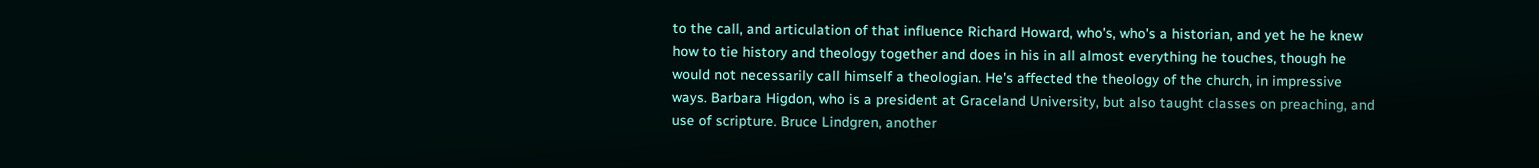to the call, and articulation of that influence Richard Howard, who's, who's a historian, and yet he he knew how to tie history and theology together and does in his in all almost everything he touches, though he would not necessarily call himself a theologian. He's affected the theology of the church, in impressive ways. Barbara Higdon, who is a president at Graceland University, but also taught classes on preaching, and use of scripture. Bruce Lindgren, another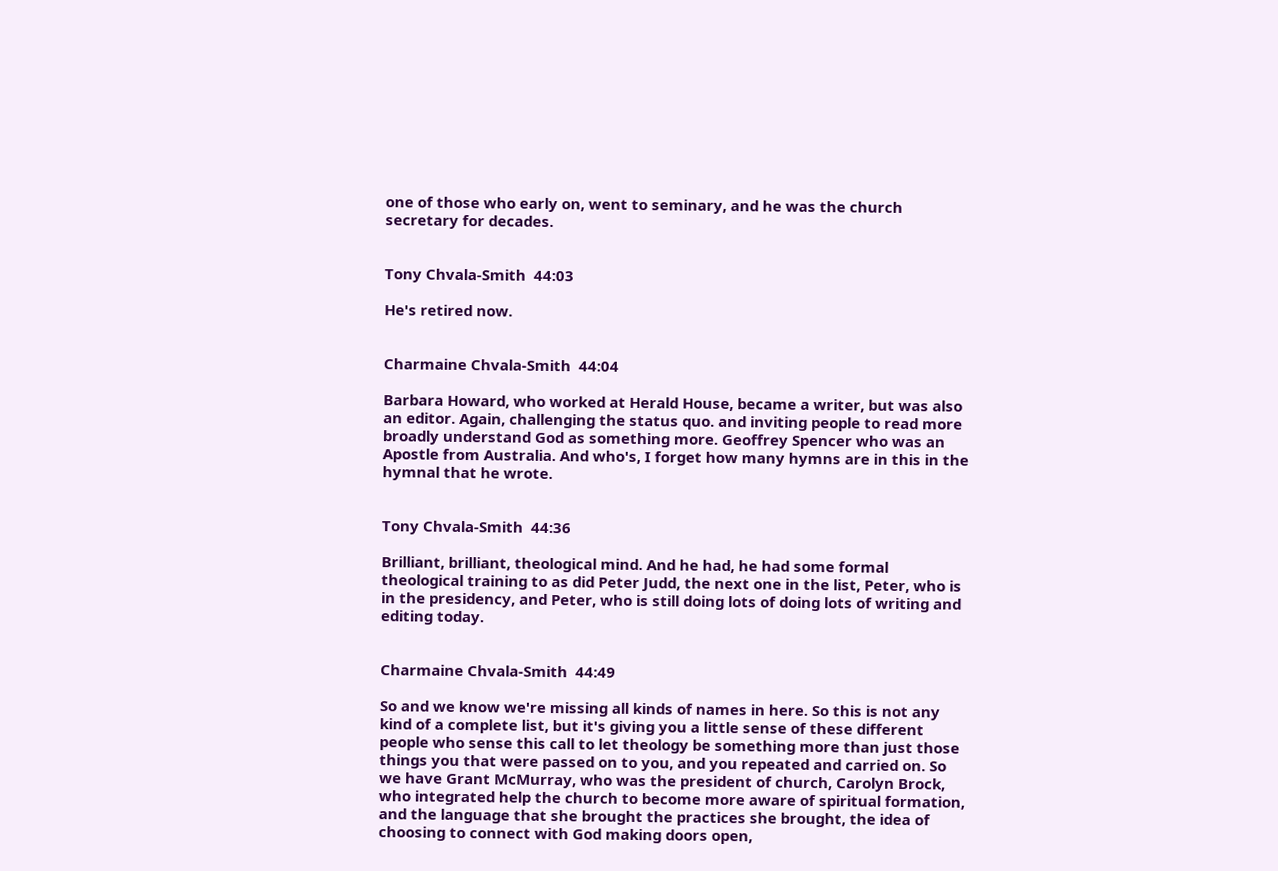one of those who early on, went to seminary, and he was the church secretary for decades.


Tony Chvala-Smith  44:03

He's retired now.


Charmaine Chvala-Smith  44:04

Barbara Howard, who worked at Herald House, became a writer, but was also an editor. Again, challenging the status quo. and inviting people to read more broadly understand God as something more. Geoffrey Spencer who was an Apostle from Australia. And who's, I forget how many hymns are in this in the hymnal that he wrote.


Tony Chvala-Smith  44:36

Brilliant, brilliant, theological mind. And he had, he had some formal theological training to as did Peter Judd, the next one in the list, Peter, who is in the presidency, and Peter, who is still doing lots of doing lots of writing and editing today.


Charmaine Chvala-Smith  44:49

So and we know we're missing all kinds of names in here. So this is not any kind of a complete list, but it's giving you a little sense of these different people who sense this call to let theology be something more than just those things you that were passed on to you, and you repeated and carried on. So we have Grant McMurray, who was the president of church, Carolyn Brock, who integrated help the church to become more aware of spiritual formation, and the language that she brought the practices she brought, the idea of choosing to connect with God making doors open,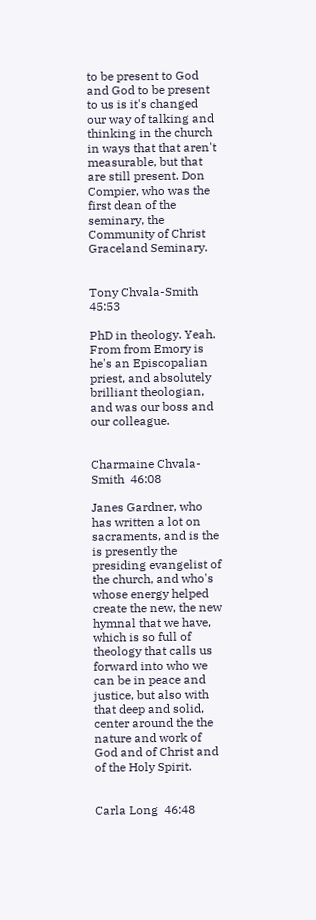to be present to God and God to be present to us is it's changed our way of talking and thinking in the church in ways that that aren't measurable, but that are still present. Don Compier, who was the first dean of the seminary, the Community of Christ Graceland Seminary.


Tony Chvala-Smith  45:53

PhD in theology. Yeah. From from Emory is he's an Episcopalian priest, and absolutely brilliant theologian, and was our boss and our colleague.


Charmaine Chvala-Smith  46:08

Janes Gardner, who has written a lot on sacraments, and is the is presently the presiding evangelist of the church, and who's whose energy helped create the new, the new hymnal that we have, which is so full of theology that calls us forward into who we can be in peace and justice, but also with that deep and solid, center around the the nature and work of God and of Christ and of the Holy Spirit.


Carla Long  46:48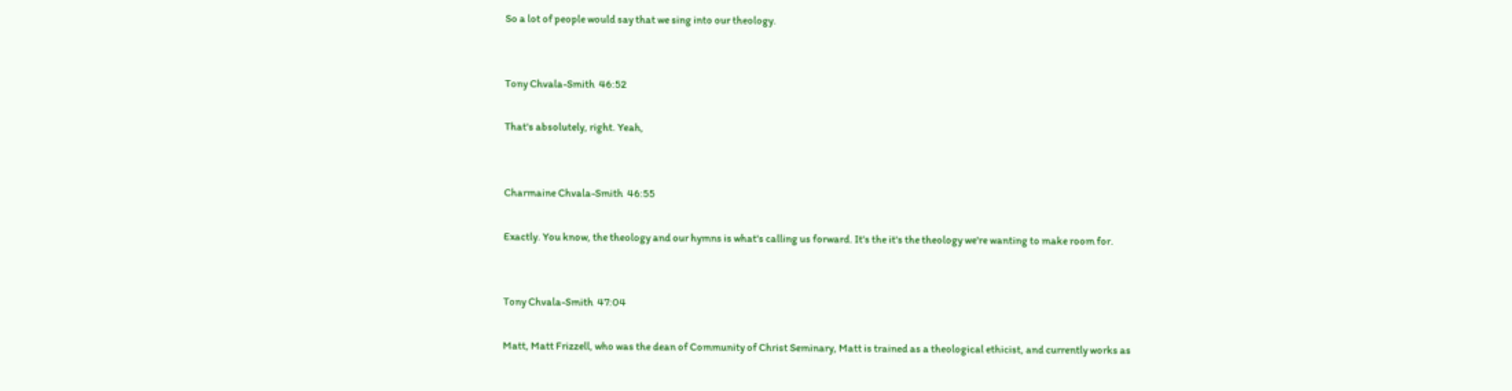So a lot of people would say that we sing into our theology.


Tony Chvala-Smith  46:52

That's absolutely, right. Yeah,


Charmaine Chvala-Smith  46:55

Exactly. You know, the theology and our hymns is what's calling us forward. It's the it's the theology we're wanting to make room for.


Tony Chvala-Smith  47:04

Matt, Matt Frizzell, who was the dean of Community of Christ Seminary, Matt is trained as a theological ethicist, and currently works as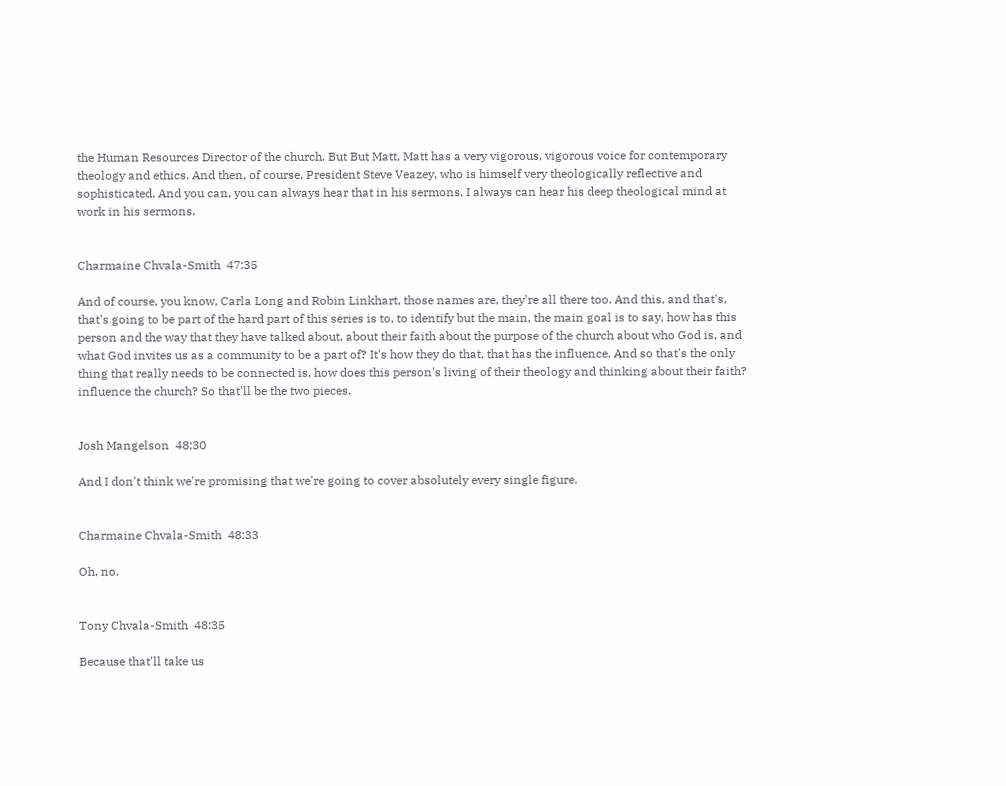the Human Resources Director of the church. But But Matt, Matt has a very vigorous, vigorous voice for contemporary theology and ethics. And then, of course, President Steve Veazey, who is himself very theologically reflective and sophisticated. And you can, you can always hear that in his sermons, I always can hear his deep theological mind at work in his sermons.


Charmaine Chvala-Smith  47:35

And of course, you know, Carla Long and Robin Linkhart, those names are, they're all there too. And this, and that's, that's going to be part of the hard part of this series is to, to identify but the main, the main goal is to say, how has this person and the way that they have talked about, about their faith about the purpose of the church about who God is, and what God invites us as a community to be a part of? It's how they do that, that has the influence. And so that's the only thing that really needs to be connected is, how does this person's living of their theology and thinking about their faith? influence the church? So that'll be the two pieces.


Josh Mangelson  48:30

And I don't think we're promising that we're going to cover absolutely every single figure.


Charmaine Chvala-Smith  48:33

Oh, no.


Tony Chvala-Smith  48:35

Because that'll take us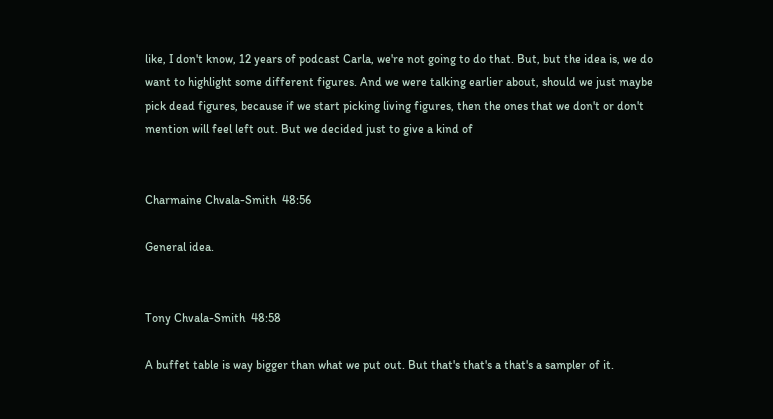like, I don't know, 12 years of podcast Carla, we're not going to do that. But, but the idea is, we do want to highlight some different figures. And we were talking earlier about, should we just maybe pick dead figures, because if we start picking living figures, then the ones that we don't or don't mention will feel left out. But we decided just to give a kind of


Charmaine Chvala-Smith  48:56

General idea.


Tony Chvala-Smith  48:58

A buffet table is way bigger than what we put out. But that's that's a that's a sampler of it.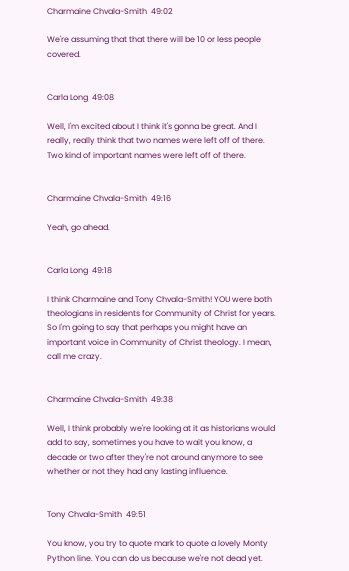Charmaine Chvala-Smith  49:02

We're assuming that that there will be 10 or less people covered.


Carla Long  49:08

Well, I'm excited about I think it's gonna be great. And I really, really think that two names were left off of there. Two kind of important names were left off of there.


Charmaine Chvala-Smith  49:16

Yeah, go ahead.


Carla Long  49:18

I think Charmaine and Tony Chvala-Smith! YOU were both theologians in residents for Community of Christ for years. So I'm going to say that perhaps you might have an important voice in Community of Christ theology. I mean, call me crazy.


Charmaine Chvala-Smith  49:38

Well, I think probably we're looking at it as historians would add to say, sometimes you have to wait you know, a decade or two after they're not around anymore to see whether or not they had any lasting influence.


Tony Chvala-Smith  49:51

You know, you try to quote mark to quote a lovely Monty Python line. You can do us because we're not dead yet.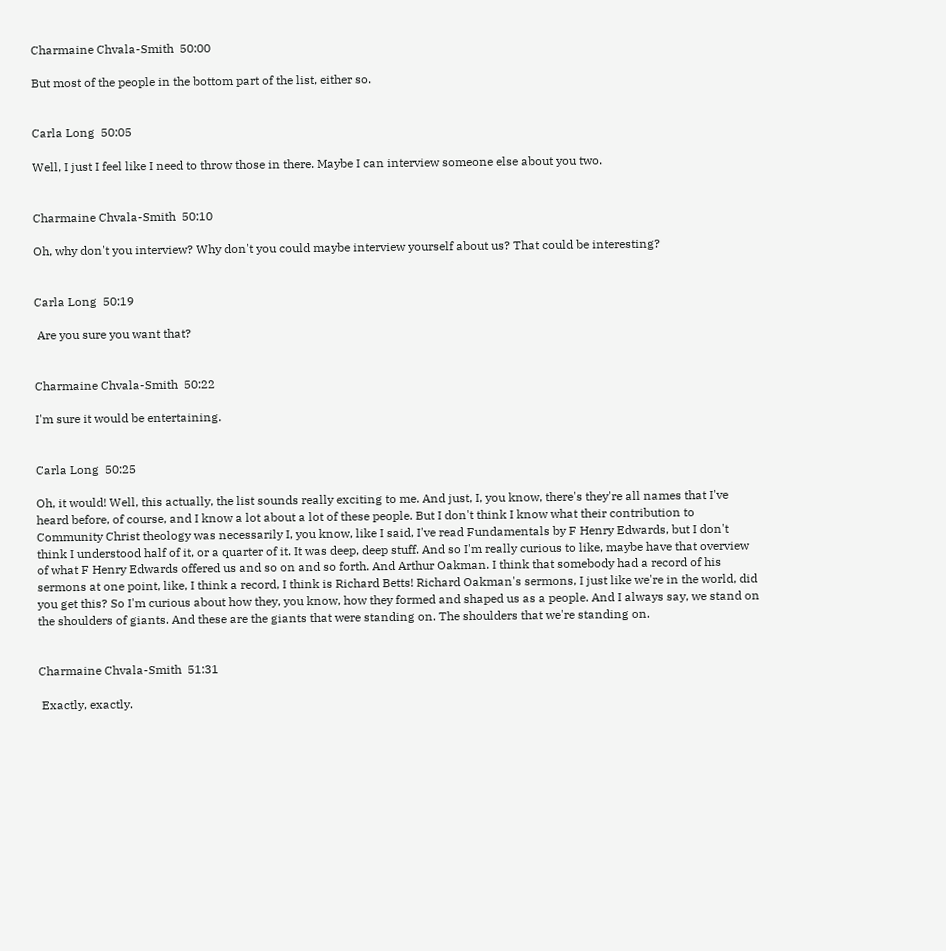Charmaine Chvala-Smith  50:00

But most of the people in the bottom part of the list, either so.


Carla Long  50:05

Well, I just I feel like I need to throw those in there. Maybe I can interview someone else about you two.


Charmaine Chvala-Smith  50:10

Oh, why don't you interview? Why don't you could maybe interview yourself about us? That could be interesting?


Carla Long  50:19

 Are you sure you want that?


Charmaine Chvala-Smith  50:22

I'm sure it would be entertaining.


Carla Long  50:25

Oh, it would! Well, this actually, the list sounds really exciting to me. And just, I, you know, there's they're all names that I've heard before, of course, and I know a lot about a lot of these people. But I don't think I know what their contribution to Community Christ theology was necessarily I, you know, like I said, I've read Fundamentals by F Henry Edwards, but I don't think I understood half of it, or a quarter of it. It was deep, deep stuff. And so I'm really curious to like, maybe have that overview of what F Henry Edwards offered us and so on and so forth. And Arthur Oakman. I think that somebody had a record of his sermons at one point, like, I think a record, I think is Richard Betts! Richard Oakman's sermons, I just like we're in the world, did you get this? So I'm curious about how they, you know, how they formed and shaped us as a people. And I always say, we stand on the shoulders of giants. And these are the giants that were standing on. The shoulders that we're standing on.


Charmaine Chvala-Smith  51:31

 Exactly, exactly.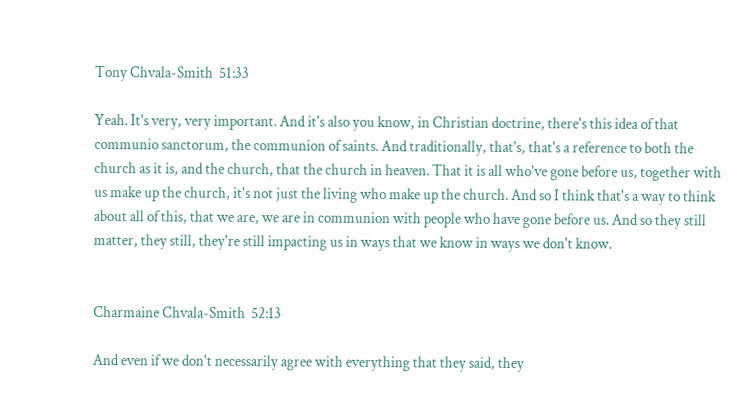Tony Chvala-Smith  51:33

Yeah. It's very, very important. And it's also you know, in Christian doctrine, there's this idea of that communio sanctorum, the communion of saints. And traditionally, that's, that's a reference to both the church as it is, and the church, that the church in heaven. That it is all who've gone before us, together with us make up the church, it's not just the living who make up the church. And so I think that's a way to think about all of this, that we are, we are in communion with people who have gone before us. And so they still matter, they still, they're still impacting us in ways that we know in ways we don't know.


Charmaine Chvala-Smith  52:13

And even if we don't necessarily agree with everything that they said, they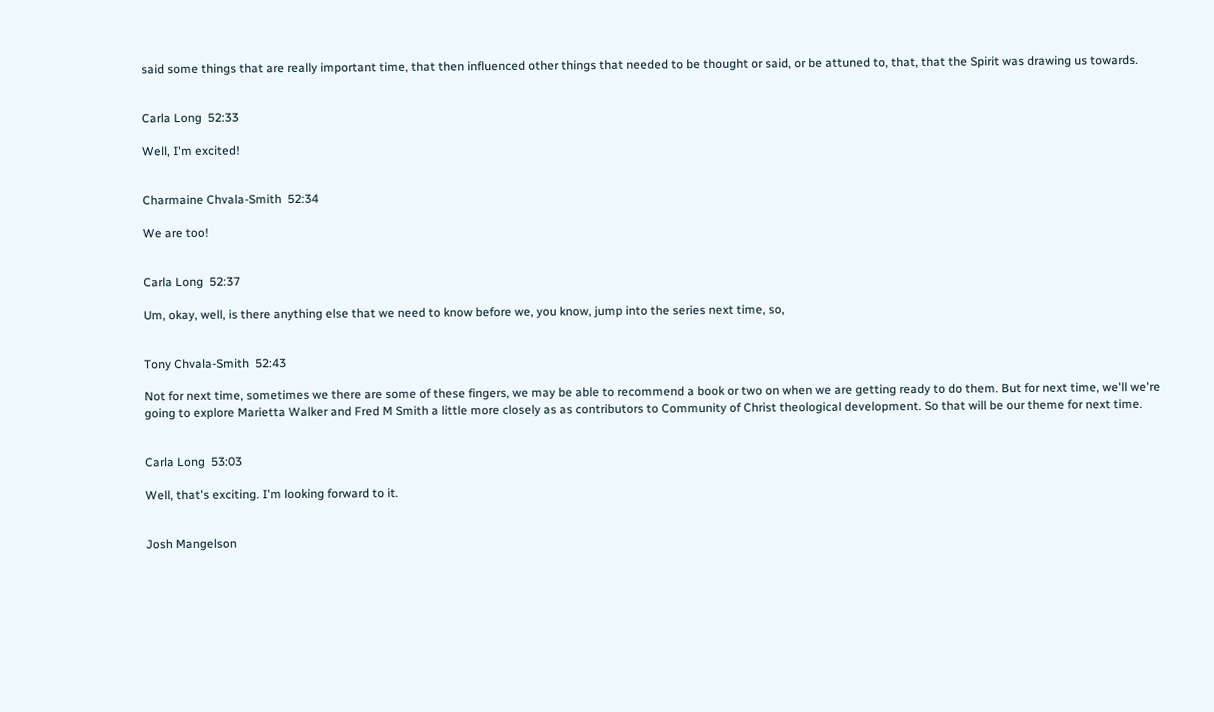said some things that are really important time, that then influenced other things that needed to be thought or said, or be attuned to, that, that the Spirit was drawing us towards.


Carla Long  52:33

Well, I'm excited!


Charmaine Chvala-Smith  52:34

We are too!


Carla Long  52:37

Um, okay, well, is there anything else that we need to know before we, you know, jump into the series next time, so,


Tony Chvala-Smith  52:43

Not for next time, sometimes we there are some of these fingers, we may be able to recommend a book or two on when we are getting ready to do them. But for next time, we'll we're going to explore Marietta Walker and Fred M Smith a little more closely as as contributors to Community of Christ theological development. So that will be our theme for next time.


Carla Long  53:03

Well, that's exciting. I'm looking forward to it.


Josh Mangelson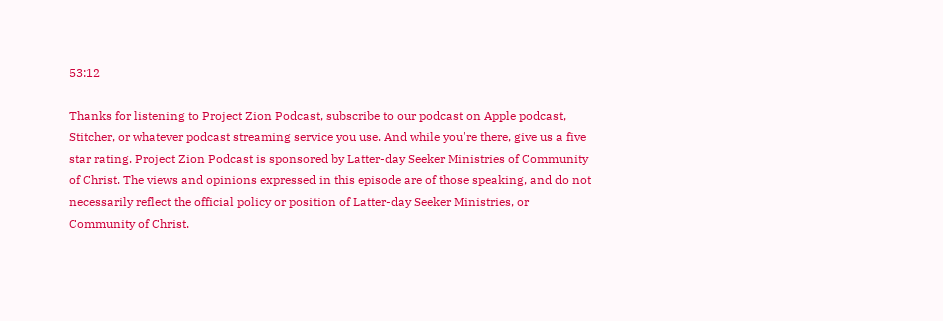53:12

Thanks for listening to Project Zion Podcast, subscribe to our podcast on Apple podcast, Stitcher, or whatever podcast streaming service you use. And while you're there, give us a five star rating. Project Zion Podcast is sponsored by Latter-day Seeker Ministries of Community of Christ. The views and opinions expressed in this episode are of those speaking, and do not necessarily reflect the official policy or position of Latter-day Seeker Ministries, or Community of Christ.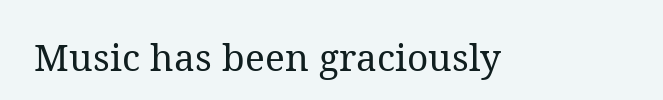Music has been graciously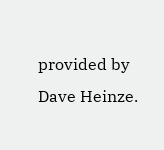provided by Dave Heinze.